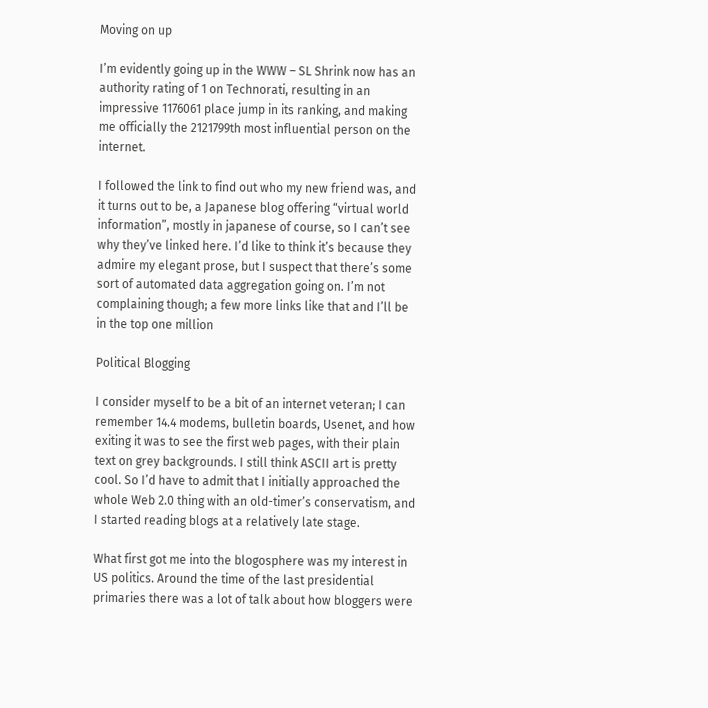Moving on up

I’m evidently going up in the WWW – SL Shrink now has an authority rating of 1 on Technorati, resulting in an impressive 1176061 place jump in its ranking, and making me officially the 2121799th most influential person on the internet.

I followed the link to find out who my new friend was, and it turns out to be, a Japanese blog offering “virtual world information”, mostly in japanese of course, so I can’t see why they’ve linked here. I’d like to think it’s because they admire my elegant prose, but I suspect that there’s some sort of automated data aggregation going on. I’m not complaining though; a few more links like that and I’ll be in the top one million

Political Blogging

I consider myself to be a bit of an internet veteran; I can remember 14.4 modems, bulletin boards, Usenet, and how exiting it was to see the first web pages, with their plain text on grey backgrounds. I still think ASCII art is pretty cool. So I’d have to admit that I initially approached the whole Web 2.0 thing with an old-timer’s conservatism, and I started reading blogs at a relatively late stage.

What first got me into the blogosphere was my interest in US politics. Around the time of the last presidential primaries there was a lot of talk about how bloggers were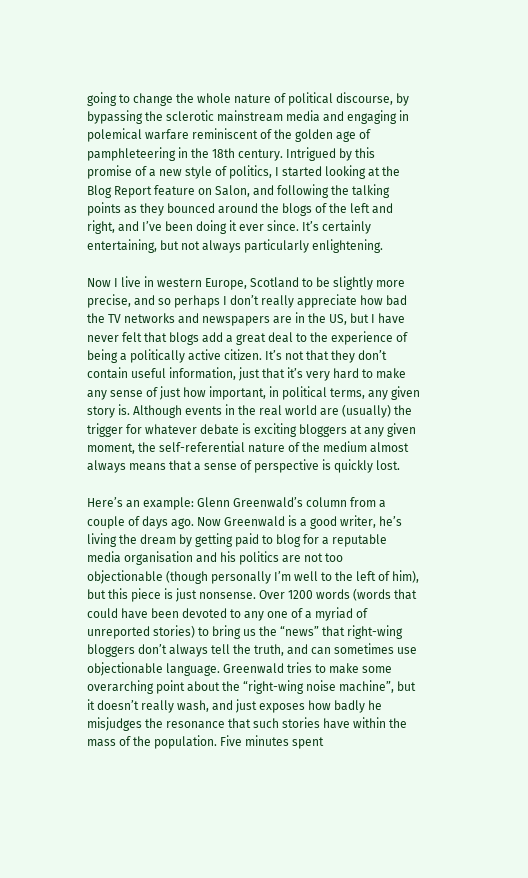going to change the whole nature of political discourse, by bypassing the sclerotic mainstream media and engaging in polemical warfare reminiscent of the golden age of pamphleteering in the 18th century. Intrigued by this promise of a new style of politics, I started looking at the Blog Report feature on Salon, and following the talking points as they bounced around the blogs of the left and right, and I’ve been doing it ever since. It’s certainly entertaining, but not always particularly enlightening.

Now I live in western Europe, Scotland to be slightly more precise, and so perhaps I don’t really appreciate how bad the TV networks and newspapers are in the US, but I have never felt that blogs add a great deal to the experience of being a politically active citizen. It’s not that they don’t contain useful information, just that it’s very hard to make any sense of just how important, in political terms, any given story is. Although events in the real world are (usually) the trigger for whatever debate is exciting bloggers at any given moment, the self-referential nature of the medium almost always means that a sense of perspective is quickly lost.

Here’s an example: Glenn Greenwald’s column from a couple of days ago. Now Greenwald is a good writer, he’s living the dream by getting paid to blog for a reputable media organisation and his politics are not too objectionable (though personally I’m well to the left of him), but this piece is just nonsense. Over 1200 words (words that could have been devoted to any one of a myriad of unreported stories) to bring us the “news” that right-wing bloggers don’t always tell the truth, and can sometimes use objectionable language. Greenwald tries to make some overarching point about the “right-wing noise machine”, but it doesn’t really wash, and just exposes how badly he misjudges the resonance that such stories have within the mass of the population. Five minutes spent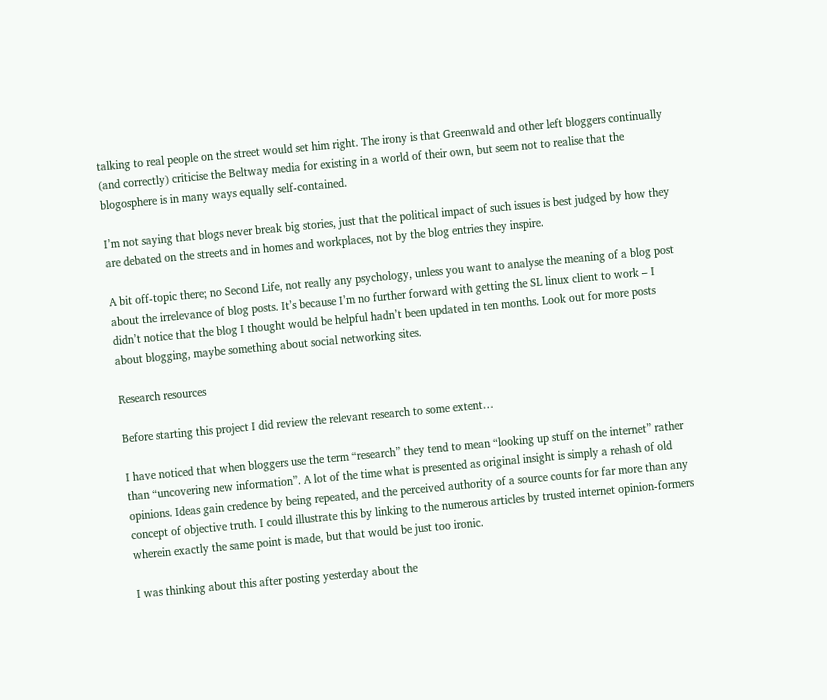talking to real people on the street would set him right. The irony is that Greenwald and other left bloggers continually (and correctly) criticise the Beltway media for existing in a world of their own, but seem not to realise that the blogosphere is in many ways equally self-contained.

I’m not saying that blogs never break big stories, just that the political impact of such issues is best judged by how they are debated on the streets and in homes and workplaces, not by the blog entries they inspire.

A bit off-topic there; no Second Life, not really any psychology, unless you want to analyse the meaning of a blog post about the irrelevance of blog posts. It’s because I’m no further forward with getting the SL linux client to work – I didn’t notice that the blog I thought would be helpful hadn’t been updated in ten months. Look out for more posts about blogging, maybe something about social networking sites.

Research resources

Before starting this project I did review the relevant research to some extent…

I have noticed that when bloggers use the term “research” they tend to mean “looking up stuff on the internet” rather than “uncovering new information”. A lot of the time what is presented as original insight is simply a rehash of old opinions. Ideas gain credence by being repeated, and the perceived authority of a source counts for far more than any concept of objective truth. I could illustrate this by linking to the numerous articles by trusted internet opinion-formers wherein exactly the same point is made, but that would be just too ironic.

I was thinking about this after posting yesterday about the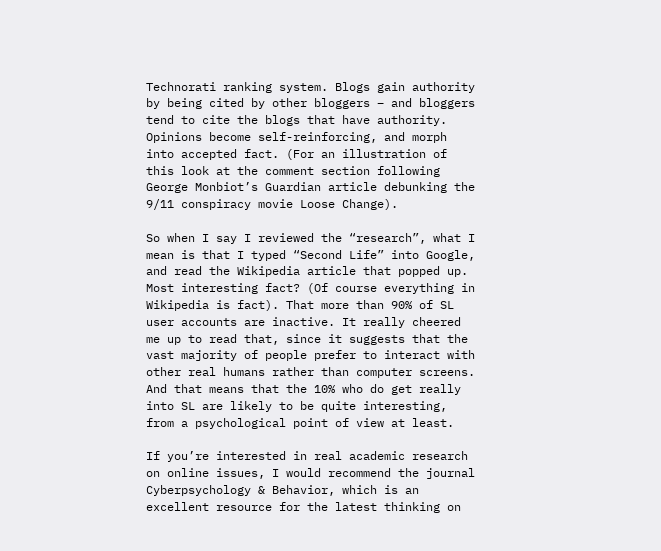Technorati ranking system. Blogs gain authority by being cited by other bloggers – and bloggers tend to cite the blogs that have authority. Opinions become self-reinforcing, and morph into accepted fact. (For an illustration of this look at the comment section following George Monbiot’s Guardian article debunking the 9/11 conspiracy movie Loose Change).

So when I say I reviewed the “research”, what I mean is that I typed “Second Life” into Google, and read the Wikipedia article that popped up. Most interesting fact? (Of course everything in Wikipedia is fact). That more than 90% of SL user accounts are inactive. It really cheered me up to read that, since it suggests that the vast majority of people prefer to interact with other real humans rather than computer screens. And that means that the 10% who do get really into SL are likely to be quite interesting, from a psychological point of view at least.

If you’re interested in real academic research on online issues, I would recommend the journal Cyberpsychology & Behavior, which is an excellent resource for the latest thinking on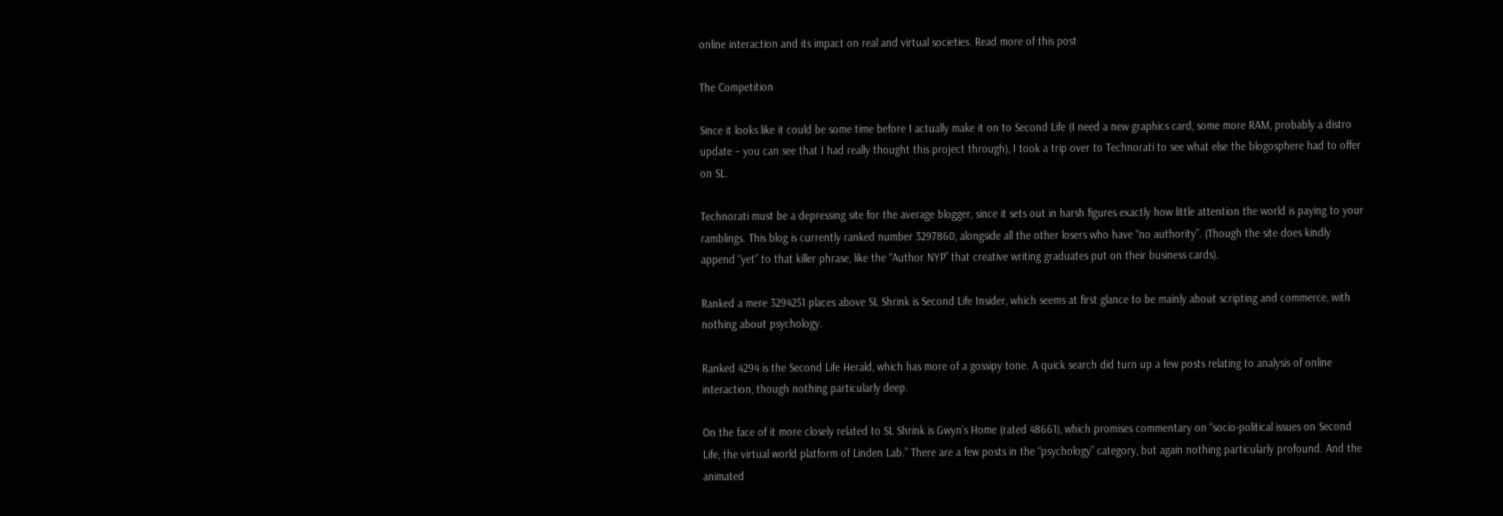online interaction and its impact on real and virtual societies. Read more of this post

The Competition

Since it looks like it could be some time before I actually make it on to Second Life (I need a new graphics card, some more RAM, probably a distro update – you can see that I had really thought this project through), I took a trip over to Technorati to see what else the blogosphere had to offer on SL.

Technorati must be a depressing site for the average blogger, since it sets out in harsh figures exactly how little attention the world is paying to your ramblings. This blog is currently ranked number 3297860, alongside all the other losers who have “no authority”. (Though the site does kindly append “yet” to that killer phrase, like the “Author NYP” that creative writing graduates put on their business cards).

Ranked a mere 3294251 places above SL Shrink is Second Life Insider, which seems at first glance to be mainly about scripting and commerce, with nothing about psychology.

Ranked 4294 is the Second Life Herald, which has more of a gossipy tone. A quick search did turn up a few posts relating to analysis of online interaction, though nothing particularly deep.

On the face of it more closely related to SL Shrink is Gwyn’s Home (rated 48661), which promises commentary on “socio-political issues on Second Life, the virtual world platform of Linden Lab.” There are a few posts in the “psychology” category, but again nothing particularly profound. And the animated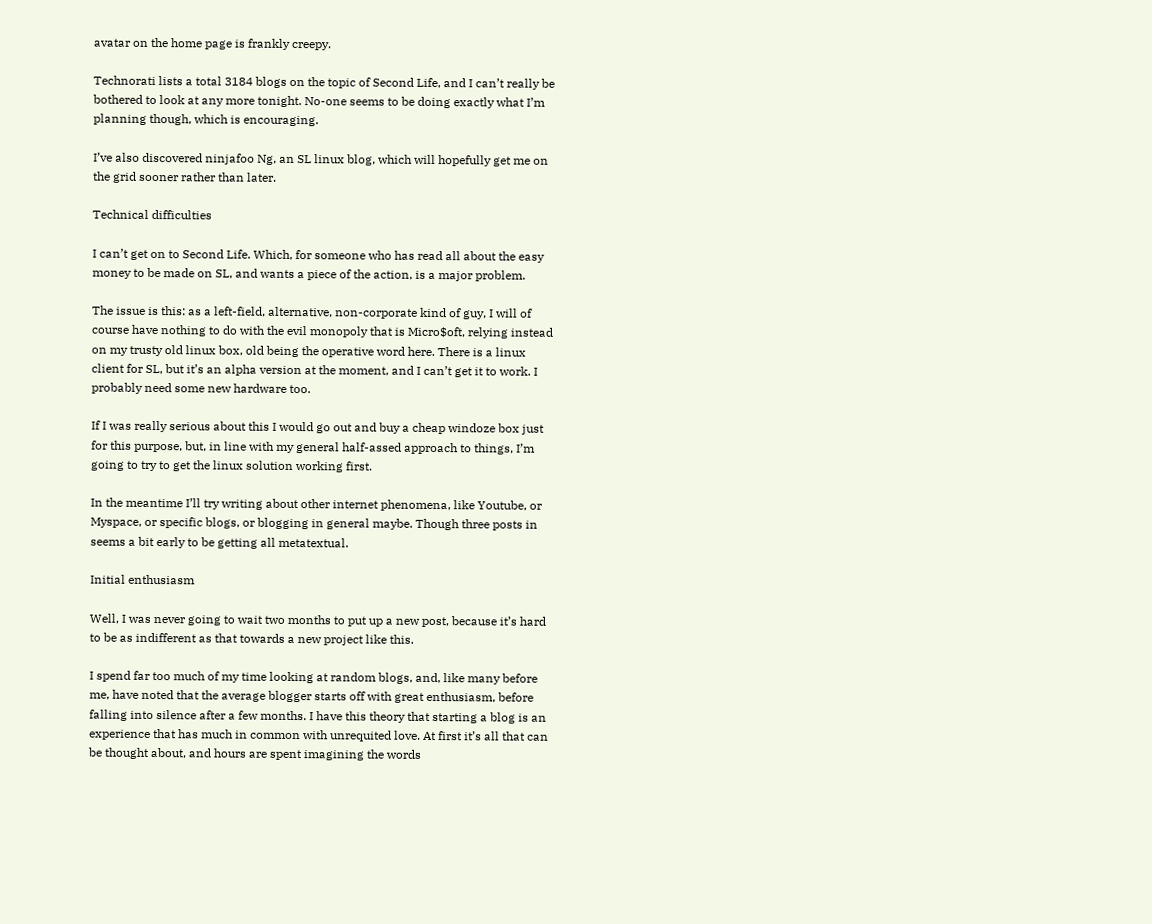avatar on the home page is frankly creepy.

Technorati lists a total 3184 blogs on the topic of Second Life, and I can’t really be bothered to look at any more tonight. No-one seems to be doing exactly what I’m planning though, which is encouraging.

I’ve also discovered ninjafoo Ng, an SL linux blog, which will hopefully get me on the grid sooner rather than later.

Technical difficulties

I can’t get on to Second Life. Which, for someone who has read all about the easy money to be made on SL, and wants a piece of the action, is a major problem.

The issue is this: as a left-field, alternative, non-corporate kind of guy, I will of course have nothing to do with the evil monopoly that is Micro$oft, relying instead on my trusty old linux box, old being the operative word here. There is a linux client for SL, but it’s an alpha version at the moment, and I can’t get it to work. I probably need some new hardware too.

If I was really serious about this I would go out and buy a cheap windoze box just for this purpose, but, in line with my general half-assed approach to things, I’m going to try to get the linux solution working first.

In the meantime I’ll try writing about other internet phenomena, like Youtube, or Myspace, or specific blogs, or blogging in general maybe. Though three posts in seems a bit early to be getting all metatextual.

Initial enthusiasm

Well, I was never going to wait two months to put up a new post, because it’s hard to be as indifferent as that towards a new project like this.

I spend far too much of my time looking at random blogs, and, like many before me, have noted that the average blogger starts off with great enthusiasm, before falling into silence after a few months. I have this theory that starting a blog is an experience that has much in common with unrequited love. At first it’s all that can be thought about, and hours are spent imagining the words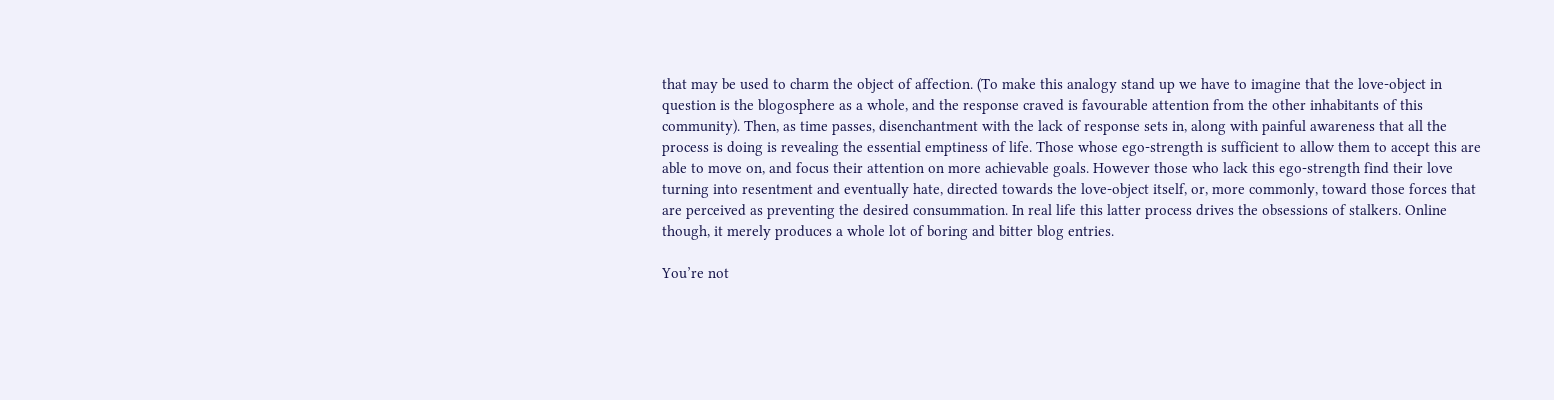that may be used to charm the object of affection. (To make this analogy stand up we have to imagine that the love-object in question is the blogosphere as a whole, and the response craved is favourable attention from the other inhabitants of this community). Then, as time passes, disenchantment with the lack of response sets in, along with painful awareness that all the process is doing is revealing the essential emptiness of life. Those whose ego-strength is sufficient to allow them to accept this are able to move on, and focus their attention on more achievable goals. However those who lack this ego-strength find their love turning into resentment and eventually hate, directed towards the love-object itself, or, more commonly, toward those forces that are perceived as preventing the desired consummation. In real life this latter process drives the obsessions of stalkers. Online though, it merely produces a whole lot of boring and bitter blog entries.

You’re not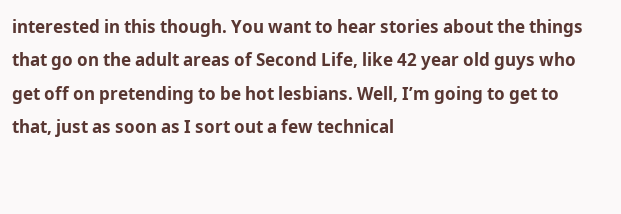interested in this though. You want to hear stories about the things that go on the adult areas of Second Life, like 42 year old guys who get off on pretending to be hot lesbians. Well, I’m going to get to that, just as soon as I sort out a few technical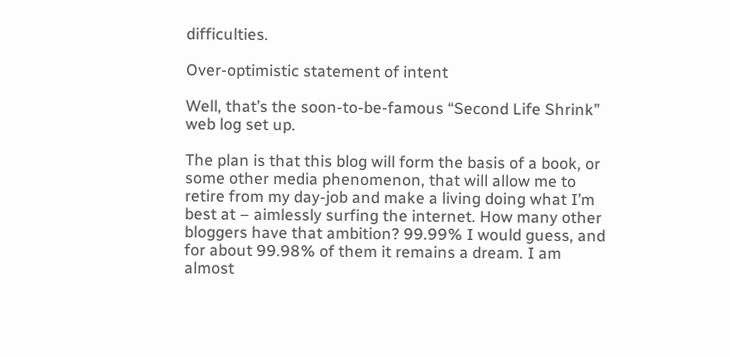difficulties.

Over-optimistic statement of intent

Well, that’s the soon-to-be-famous “Second Life Shrink” web log set up.

The plan is that this blog will form the basis of a book, or some other media phenomenon, that will allow me to retire from my day-job and make a living doing what I’m best at – aimlessly surfing the internet. How many other bloggers have that ambition? 99.99% I would guess, and for about 99.98% of them it remains a dream. I am almost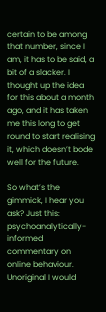certain to be among that number, since I am, it has to be said, a bit of a slacker. I thought up the idea for this about a month ago, and it has taken me this long to get round to start realising it, which doesn’t bode well for the future.

So what’s the gimmick, I hear you ask? Just this: psychoanalytically-informed commentary on online behaviour. Unoriginal I would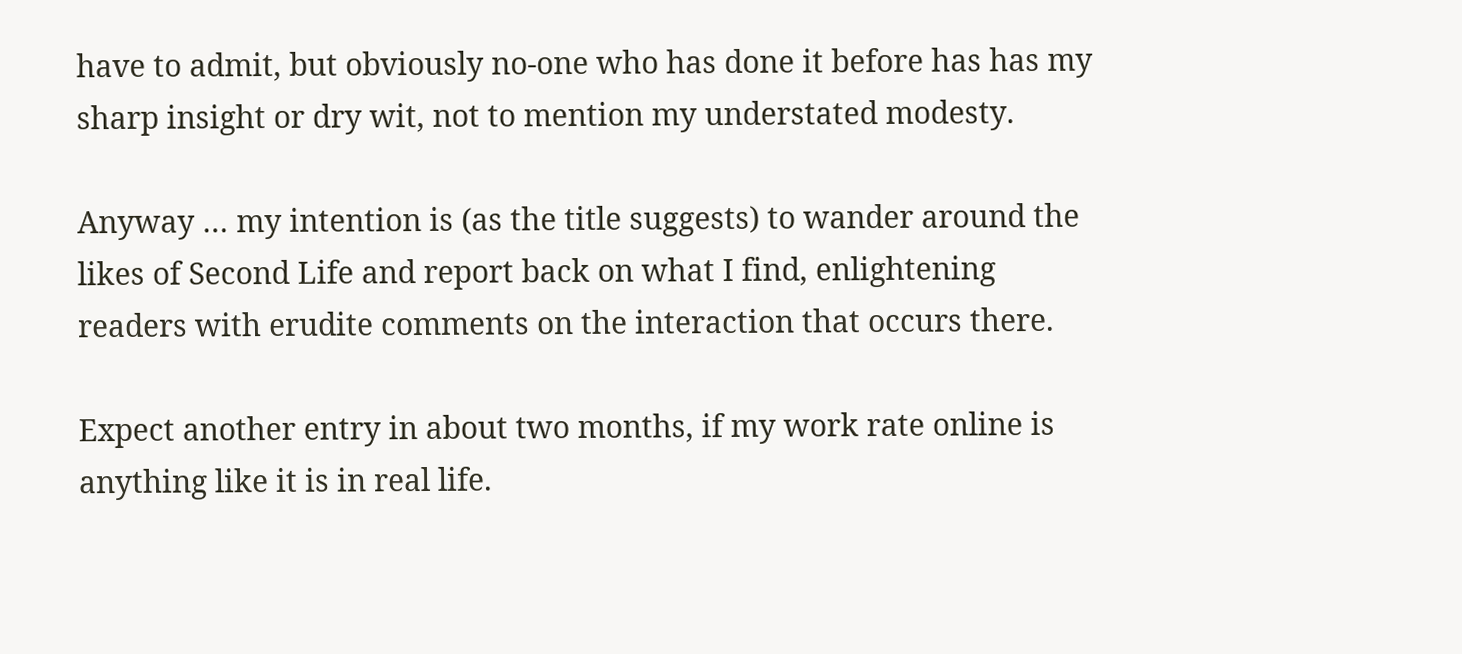have to admit, but obviously no-one who has done it before has has my sharp insight or dry wit, not to mention my understated modesty.

Anyway … my intention is (as the title suggests) to wander around the likes of Second Life and report back on what I find, enlightening readers with erudite comments on the interaction that occurs there.

Expect another entry in about two months, if my work rate online is anything like it is in real life.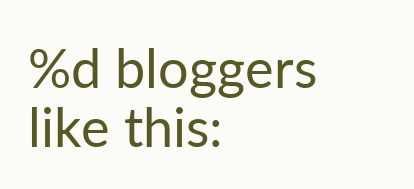%d bloggers like this: